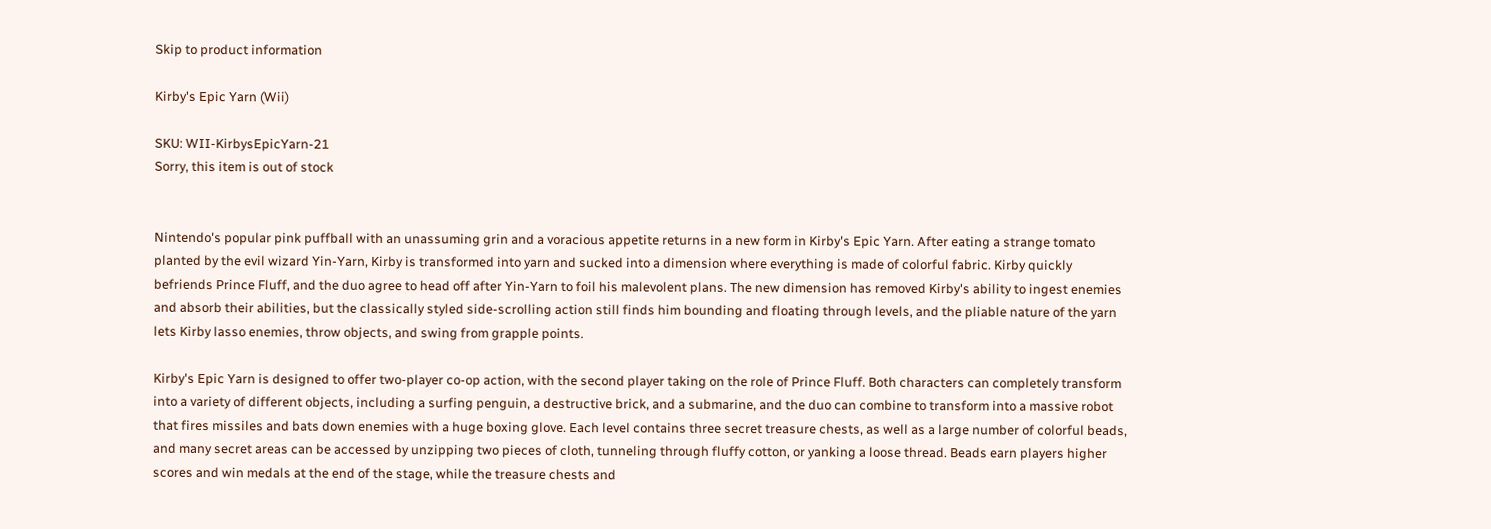Skip to product information

Kirby's Epic Yarn (Wii)

SKU: WII-KirbysEpicYarn-21
Sorry, this item is out of stock


Nintendo's popular pink puffball with an unassuming grin and a voracious appetite returns in a new form in Kirby's Epic Yarn. After eating a strange tomato planted by the evil wizard Yin-Yarn, Kirby is transformed into yarn and sucked into a dimension where everything is made of colorful fabric. Kirby quickly befriends Prince Fluff, and the duo agree to head off after Yin-Yarn to foil his malevolent plans. The new dimension has removed Kirby's ability to ingest enemies and absorb their abilities, but the classically styled side-scrolling action still finds him bounding and floating through levels, and the pliable nature of the yarn lets Kirby lasso enemies, throw objects, and swing from grapple points.

Kirby's Epic Yarn is designed to offer two-player co-op action, with the second player taking on the role of Prince Fluff. Both characters can completely transform into a variety of different objects, including a surfing penguin, a destructive brick, and a submarine, and the duo can combine to transform into a massive robot that fires missiles and bats down enemies with a huge boxing glove. Each level contains three secret treasure chests, as well as a large number of colorful beads, and many secret areas can be accessed by unzipping two pieces of cloth, tunneling through fluffy cotton, or yanking a loose thread. Beads earn players higher scores and win medals at the end of the stage, while the treasure chests and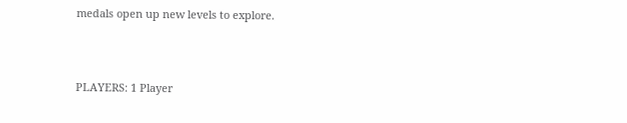medals open up new levels to explore.



PLAYERS: 1 Player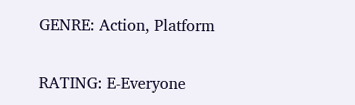GENRE: Action, Platform

RATING: E-Everyone